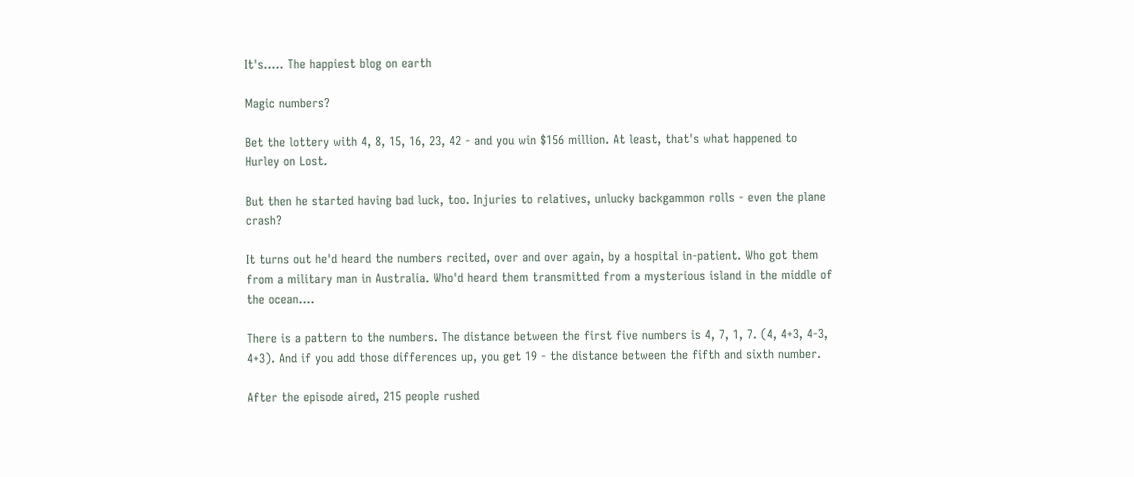It's..... The happiest blog on earth

Magic numbers?

Bet the lottery with 4, 8, 15, 16, 23, 42 - and you win $156 million. At least, that's what happened to Hurley on Lost.

But then he started having bad luck, too. Injuries to relatives, unlucky backgammon rolls - even the plane crash?

It turns out he'd heard the numbers recited, over and over again, by a hospital in-patient. Who got them from a military man in Australia. Who'd heard them transmitted from a mysterious island in the middle of the ocean....

There is a pattern to the numbers. The distance between the first five numbers is 4, 7, 1, 7. (4, 4+3, 4-3, 4+3). And if you add those differences up, you get 19 - the distance between the fifth and sixth number.

After the episode aired, 215 people rushed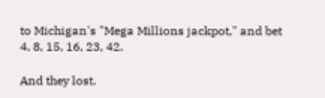to Michigan's "Mega Millions jackpot," and bet 4, 8, 15, 16, 23, 42.

And they lost.